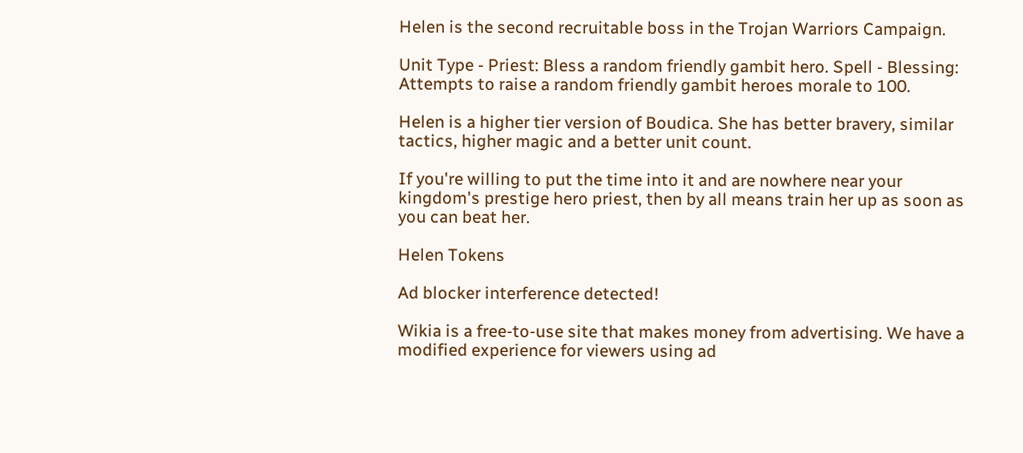Helen is the second recruitable boss in the Trojan Warriors Campaign.

Unit Type - Priest: Bless a random friendly gambit hero. Spell - Blessing: Attempts to raise a random friendly gambit heroes morale to 100.

Helen is a higher tier version of Boudica. She has better bravery, similar tactics, higher magic and a better unit count.

If you're willing to put the time into it and are nowhere near your kingdom's prestige hero priest, then by all means train her up as soon as you can beat her.

Helen Tokens

Ad blocker interference detected!

Wikia is a free-to-use site that makes money from advertising. We have a modified experience for viewers using ad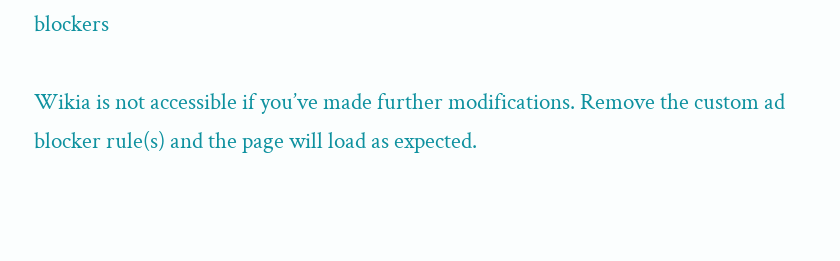blockers

Wikia is not accessible if you’ve made further modifications. Remove the custom ad blocker rule(s) and the page will load as expected.